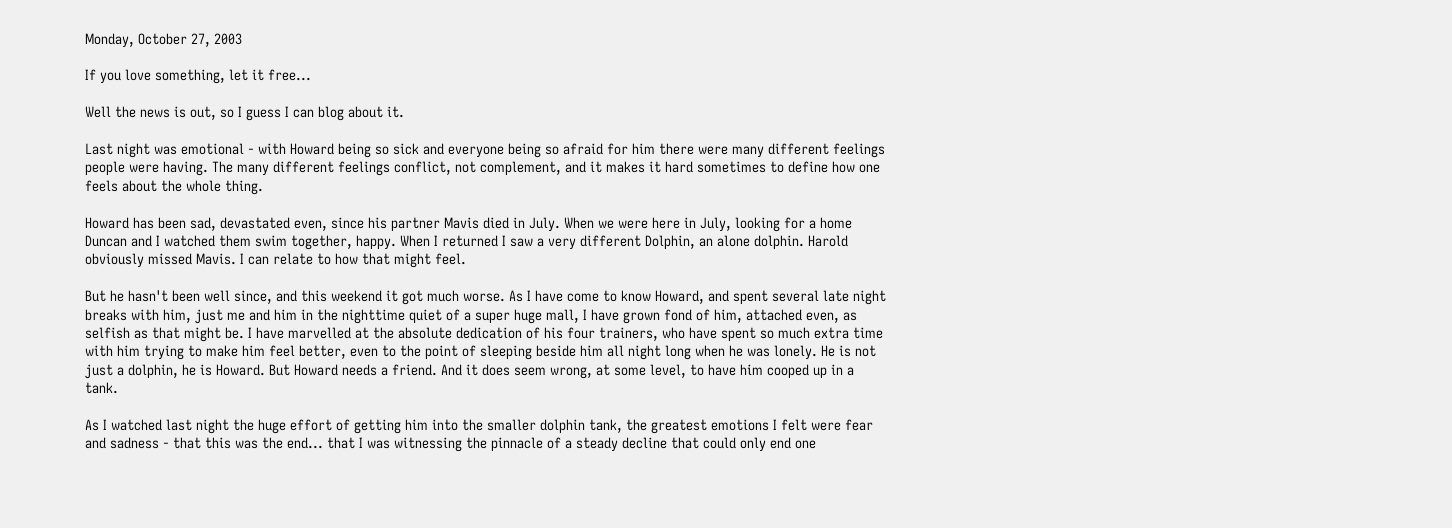Monday, October 27, 2003

If you love something, let it free...

Well the news is out, so I guess I can blog about it.

Last night was emotional - with Howard being so sick and everyone being so afraid for him there were many different feelings people were having. The many different feelings conflict, not complement, and it makes it hard sometimes to define how one feels about the whole thing.

Howard has been sad, devastated even, since his partner Mavis died in July. When we were here in July, looking for a home Duncan and I watched them swim together, happy. When I returned I saw a very different Dolphin, an alone dolphin. Harold obviously missed Mavis. I can relate to how that might feel.

But he hasn't been well since, and this weekend it got much worse. As I have come to know Howard, and spent several late night breaks with him, just me and him in the nighttime quiet of a super huge mall, I have grown fond of him, attached even, as selfish as that might be. I have marvelled at the absolute dedication of his four trainers, who have spent so much extra time with him trying to make him feel better, even to the point of sleeping beside him all night long when he was lonely. He is not just a dolphin, he is Howard. But Howard needs a friend. And it does seem wrong, at some level, to have him cooped up in a tank.

As I watched last night the huge effort of getting him into the smaller dolphin tank, the greatest emotions I felt were fear and sadness - that this was the end... that I was witnessing the pinnacle of a steady decline that could only end one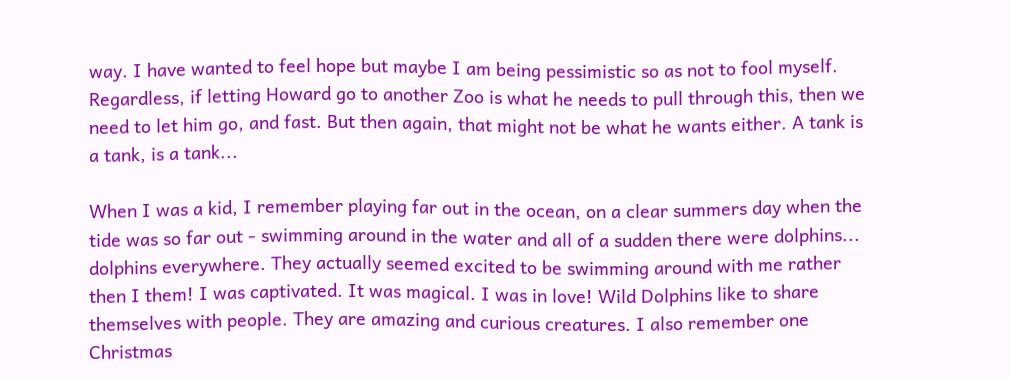way. I have wanted to feel hope but maybe I am being pessimistic so as not to fool myself. Regardless, if letting Howard go to another Zoo is what he needs to pull through this, then we need to let him go, and fast. But then again, that might not be what he wants either. A tank is a tank, is a tank...

When I was a kid, I remember playing far out in the ocean, on a clear summers day when the tide was so far out - swimming around in the water and all of a sudden there were dolphins... dolphins everywhere. They actually seemed excited to be swimming around with me rather then I them! I was captivated. It was magical. I was in love! Wild Dolphins like to share themselves with people. They are amazing and curious creatures. I also remember one Christmas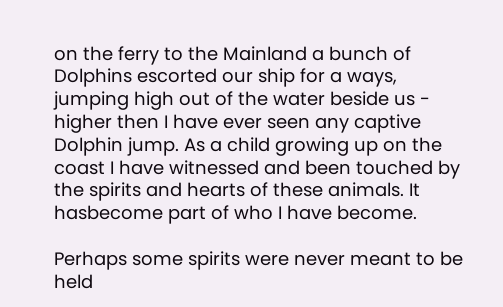on the ferry to the Mainland a bunch of Dolphins escorted our ship for a ways, jumping high out of the water beside us - higher then I have ever seen any captive Dolphin jump. As a child growing up on the coast I have witnessed and been touched by the spirits and hearts of these animals. It hasbecome part of who I have become.

Perhaps some spirits were never meant to be held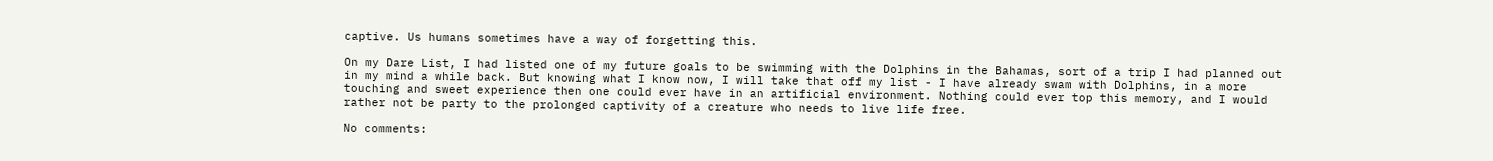captive. Us humans sometimes have a way of forgetting this.

On my Dare List, I had listed one of my future goals to be swimming with the Dolphins in the Bahamas, sort of a trip I had planned out in my mind a while back. But knowing what I know now, I will take that off my list - I have already swam with Dolphins, in a more touching and sweet experience then one could ever have in an artificial environment. Nothing could ever top this memory, and I would rather not be party to the prolonged captivity of a creature who needs to live life free.

No comments: